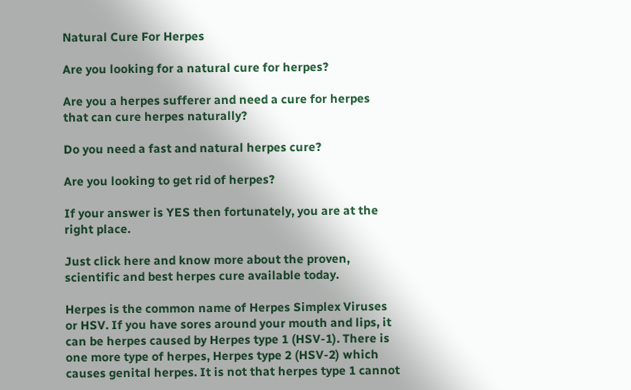Natural Cure For Herpes

Are you looking for a natural cure for herpes?

Are you a herpes sufferer and need a cure for herpes that can cure herpes naturally?

Do you need a fast and natural herpes cure?

Are you looking to get rid of herpes?

If your answer is YES then fortunately, you are at the right place.

Just click here and know more about the proven, scientific and best herpes cure available today.

Herpes is the common name of Herpes Simplex Viruses or HSV. If you have sores around your mouth and lips, it can be herpes caused by Herpes type 1 (HSV-1). There is one more type of herpes, Herpes type 2 (HSV-2) which causes genital herpes. It is not that herpes type 1 cannot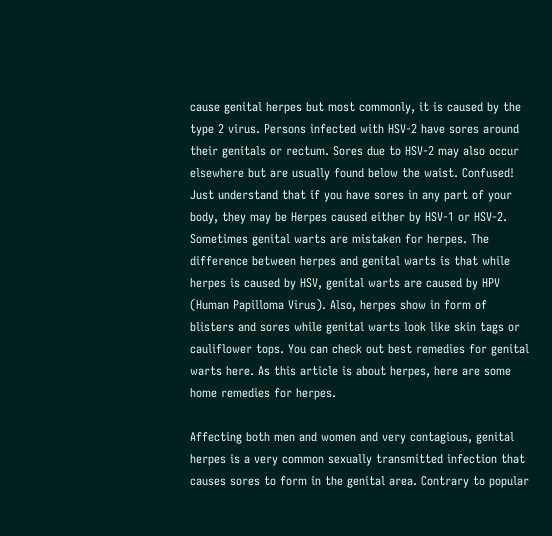cause genital herpes but most commonly, it is caused by the type 2 virus. Persons infected with HSV-2 have sores around their genitals or rectum. Sores due to HSV-2 may also occur elsewhere but are usually found below the waist. Confused! Just understand that if you have sores in any part of your body, they may be Herpes caused either by HSV-1 or HSV-2. Sometimes genital warts are mistaken for herpes. The difference between herpes and genital warts is that while herpes is caused by HSV, genital warts are caused by HPV (Human Papilloma Virus). Also, herpes show in form of blisters and sores while genital warts look like skin tags or cauliflower tops. You can check out best remedies for genital warts here. As this article is about herpes, here are some home remedies for herpes.

Affecting both men and women and very contagious, genital herpes is a very common sexually transmitted infection that causes sores to form in the genital area. Contrary to popular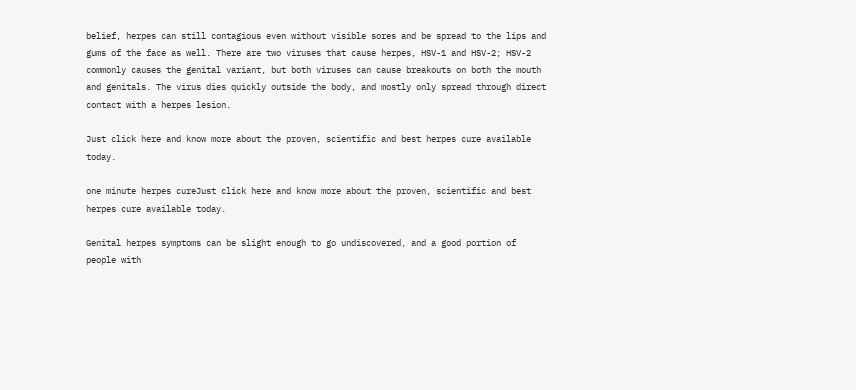belief, herpes can still contagious even without visible sores and be spread to the lips and gums of the face as well. There are two viruses that cause herpes, HSV-1 and HSV-2; HSV-2 commonly causes the genital variant, but both viruses can cause breakouts on both the mouth and genitals. The virus dies quickly outside the body, and mostly only spread through direct contact with a herpes lesion.

Just click here and know more about the proven, scientific and best herpes cure available today.

one minute herpes cureJust click here and know more about the proven, scientific and best herpes cure available today.

Genital herpes symptoms can be slight enough to go undiscovered, and a good portion of people with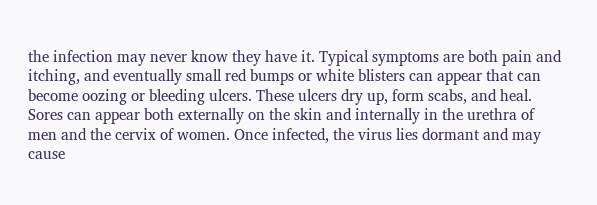the infection may never know they have it. Typical symptoms are both pain and itching, and eventually small red bumps or white blisters can appear that can become oozing or bleeding ulcers. These ulcers dry up, form scabs, and heal. Sores can appear both externally on the skin and internally in the urethra of men and the cervix of women. Once infected, the virus lies dormant and may cause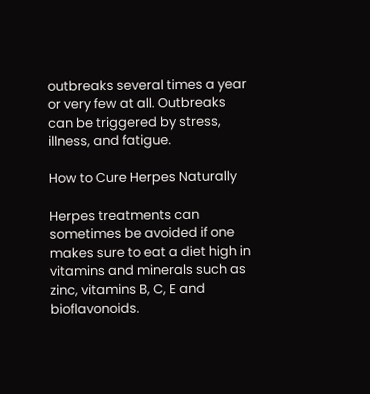outbreaks several times a year or very few at all. Outbreaks can be triggered by stress, illness, and fatigue.

How to Cure Herpes Naturally

Herpes treatments can sometimes be avoided if one makes sure to eat a diet high in vitamins and minerals such as zinc, vitamins B, C, E and bioflavonoids.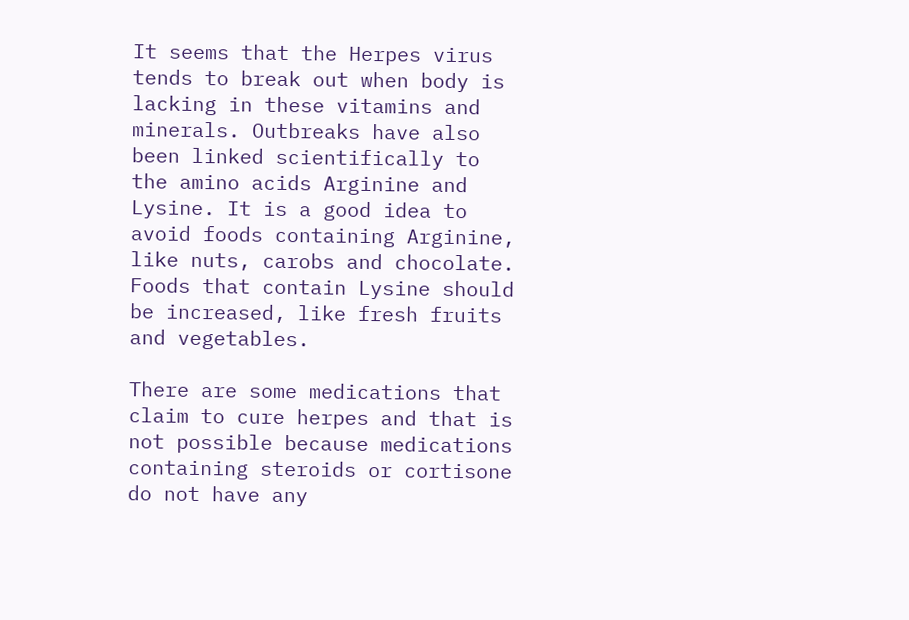It seems that the Herpes virus tends to break out when body is lacking in these vitamins and minerals. Outbreaks have also been linked scientifically to the amino acids Arginine and Lysine. It is a good idea to avoid foods containing Arginine, like nuts, carobs and chocolate. Foods that contain Lysine should be increased, like fresh fruits and vegetables.

There are some medications that claim to cure herpes and that is not possible because medications containing steroids or cortisone do not have any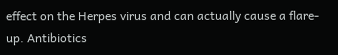effect on the Herpes virus and can actually cause a flare-up. Antibiotics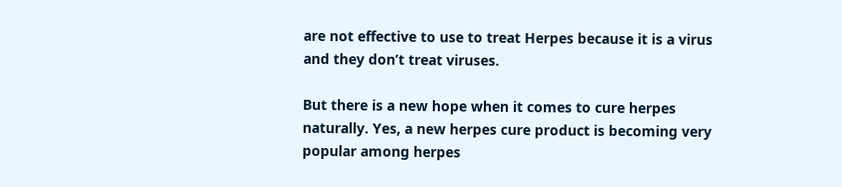are not effective to use to treat Herpes because it is a virus and they don’t treat viruses.

But there is a new hope when it comes to cure herpes naturally. Yes, a new herpes cure product is becoming very popular among herpes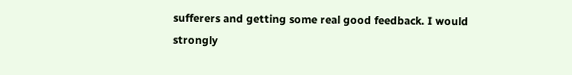sufferers and getting some real good feedback. I would strongly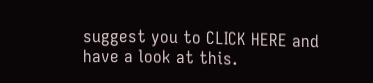suggest you to CLICK HERE and have a look at this.